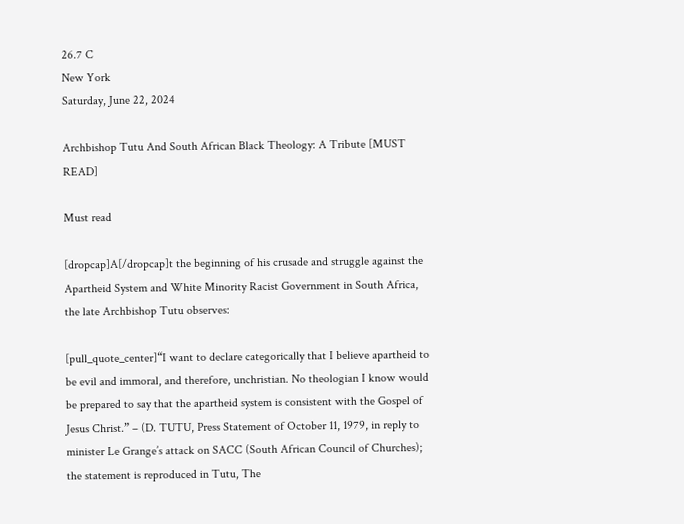26.7 C
New York
Saturday, June 22, 2024

Archbishop Tutu And South African Black Theology: A Tribute [MUST READ]

Must read

[dropcap]A[/dropcap]t the beginning of his crusade and struggle against the Apartheid System and White Minority Racist Government in South Africa, the late Archbishop Tutu observes:

[pull_quote_center]“I want to declare categorically that I believe apartheid to be evil and immoral, and therefore, unchristian. No theologian I know would be prepared to say that the apartheid system is consistent with the Gospel of Jesus Christ.” – (D. TUTU, Press Statement of October 11, 1979, in reply to minister Le Grange’s attack on SACC (South African Council of Churches); the statement is reproduced in Tutu, The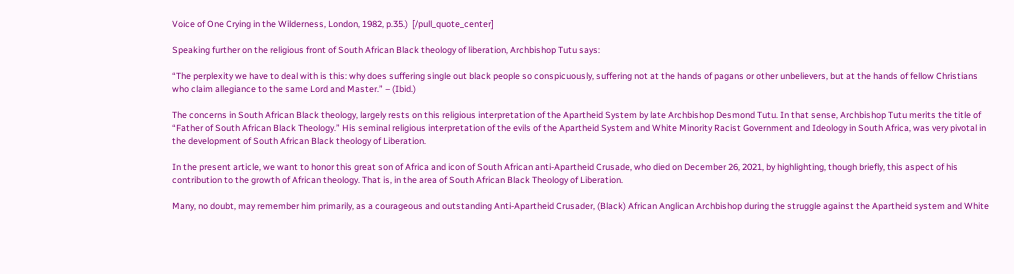Voice of One Crying in the Wilderness, London, 1982, p.35.)  [/pull_quote_center]

Speaking further on the religious front of South African Black theology of liberation, Archbishop Tutu says:

“The perplexity we have to deal with is this: why does suffering single out black people so conspicuously, suffering not at the hands of pagans or other unbelievers, but at the hands of fellow Christians who claim allegiance to the same Lord and Master.” – (Ibid.)

The concerns in South African Black theology, largely rests on this religious interpretation of the Apartheid System by late Archbishop Desmond Tutu. In that sense, Archbishop Tutu merits the title of “Father of South African Black Theology.” His seminal religious interpretation of the evils of the Apartheid System and White Minority Racist Government and Ideology in South Africa, was very pivotal in the development of South African Black theology of Liberation.

In the present article, we want to honor this great son of Africa and icon of South African anti-Apartheid Crusade, who died on December 26, 2021, by highlighting, though briefly, this aspect of his contribution to the growth of African theology. That is, in the area of South African Black Theology of Liberation.

Many, no doubt, may remember him primarily, as a courageous and outstanding Anti-Apartheid Crusader, (Black) African Anglican Archbishop during the struggle against the Apartheid system and White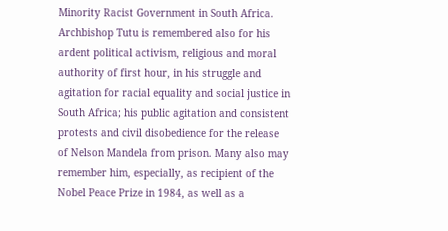Minority Racist Government in South Africa. Archbishop Tutu is remembered also for his ardent political activism, religious and moral authority of first hour, in his struggle and agitation for racial equality and social justice in South Africa; his public agitation and consistent protests and civil disobedience for the release of Nelson Mandela from prison. Many also may remember him, especially, as recipient of the Nobel Peace Prize in 1984, as well as a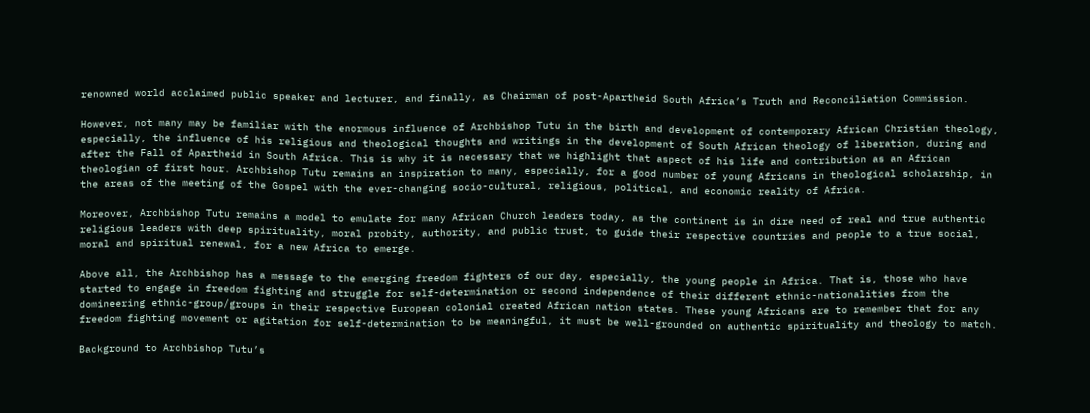renowned world acclaimed public speaker and lecturer, and finally, as Chairman of post-Apartheid South Africa’s Truth and Reconciliation Commission.

However, not many may be familiar with the enormous influence of Archbishop Tutu in the birth and development of contemporary African Christian theology, especially, the influence of his religious and theological thoughts and writings in the development of South African theology of liberation, during and after the Fall of Apartheid in South Africa. This is why it is necessary that we highlight that aspect of his life and contribution as an African theologian of first hour. Archbishop Tutu remains an inspiration to many, especially, for a good number of young Africans in theological scholarship, in the areas of the meeting of the Gospel with the ever-changing socio-cultural, religious, political, and economic reality of Africa.

Moreover, Archbishop Tutu remains a model to emulate for many African Church leaders today, as the continent is in dire need of real and true authentic religious leaders with deep spirituality, moral probity, authority, and public trust, to guide their respective countries and people to a true social, moral and spiritual renewal, for a new Africa to emerge.

Above all, the Archbishop has a message to the emerging freedom fighters of our day, especially, the young people in Africa. That is, those who have started to engage in freedom fighting and struggle for self-determination or second independence of their different ethnic-nationalities from the domineering ethnic-group/groups in their respective European colonial created African nation states. These young Africans are to remember that for any freedom fighting movement or agitation for self-determination to be meaningful, it must be well-grounded on authentic spirituality and theology to match.

Background to Archbishop Tutu’s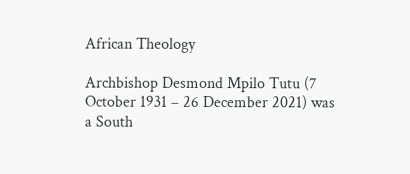African Theology

Archbishop Desmond Mpilo Tutu (7 October 1931 – 26 December 2021) was a South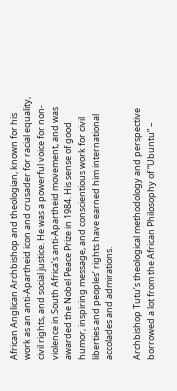African Anglican Archbishop and theologian, known for his work as an anti-Apartheid icon and crusader for racial equality, civil rights, and social justice. He was a powerful voice for non-violence in South Africa’s anti-Apartheid movement, and was awarded the Nobel Peace Prize in 1984. His sense of good humor, inspiring message, and conscientious work for civil liberties and peoples’ rights have earned him international accolades and admirations.

Archbishop Tutu’s theological methodology and perspective borrowed a lot from the African Philosophy of “Ubuntu” –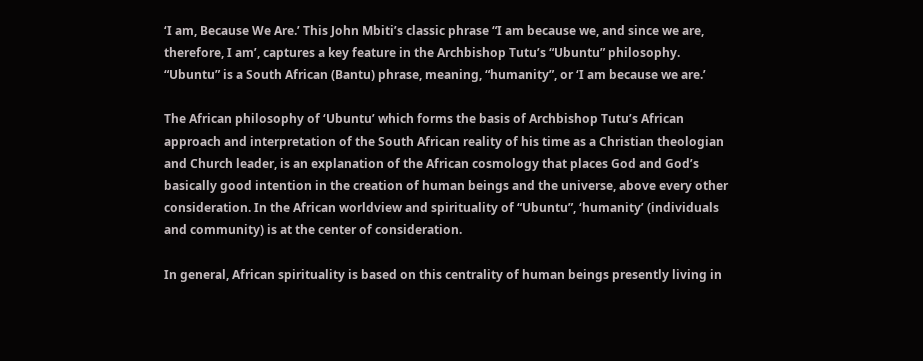‘I am, Because We Are.’ This John Mbiti’s classic phrase “I am because we, and since we are, therefore, I am’, captures a key feature in the Archbishop Tutu’s “Ubuntu” philosophy. “Ubuntu” is a South African (Bantu) phrase, meaning, “humanity”, or ‘I am because we are.’

The African philosophy of ‘Ubuntu’ which forms the basis of Archbishop Tutu’s African approach and interpretation of the South African reality of his time as a Christian theologian and Church leader, is an explanation of the African cosmology that places God and God’s basically good intention in the creation of human beings and the universe, above every other consideration. In the African worldview and spirituality of “Ubuntu”, ‘humanity’ (individuals and community) is at the center of consideration.

In general, African spirituality is based on this centrality of human beings presently living in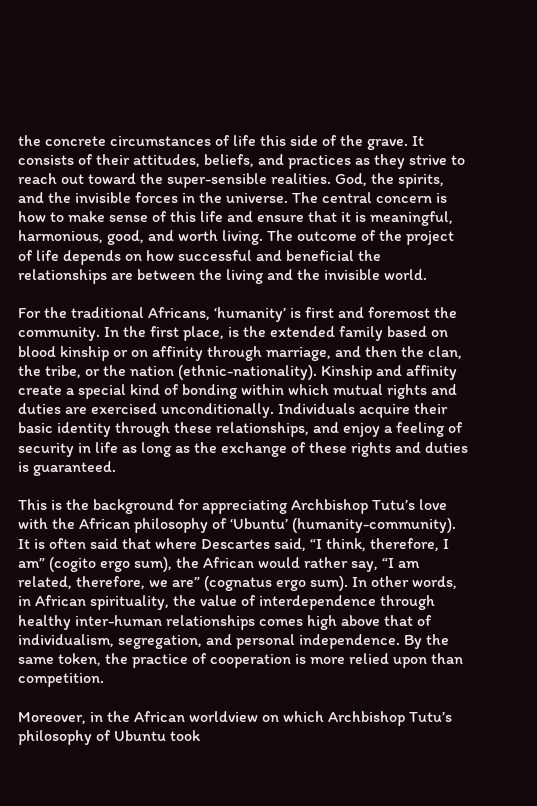the concrete circumstances of life this side of the grave. It consists of their attitudes, beliefs, and practices as they strive to reach out toward the super-sensible realities. God, the spirits, and the invisible forces in the universe. The central concern is how to make sense of this life and ensure that it is meaningful, harmonious, good, and worth living. The outcome of the project of life depends on how successful and beneficial the relationships are between the living and the invisible world.

For the traditional Africans, ‘humanity’ is first and foremost the community. In the first place, is the extended family based on blood kinship or on affinity through marriage, and then the clan, the tribe, or the nation (ethnic-nationality). Kinship and affinity create a special kind of bonding within which mutual rights and duties are exercised unconditionally. Individuals acquire their basic identity through these relationships, and enjoy a feeling of security in life as long as the exchange of these rights and duties is guaranteed.

This is the background for appreciating Archbishop Tutu’s love with the African philosophy of ‘Ubuntu’ (humanity-community). It is often said that where Descartes said, “I think, therefore, I am” (cogito ergo sum), the African would rather say, “I am related, therefore, we are” (cognatus ergo sum). In other words, in African spirituality, the value of interdependence through healthy inter-human relationships comes high above that of individualism, segregation, and personal independence. By the same token, the practice of cooperation is more relied upon than competition.

Moreover, in the African worldview on which Archbishop Tutu’s philosophy of Ubuntu took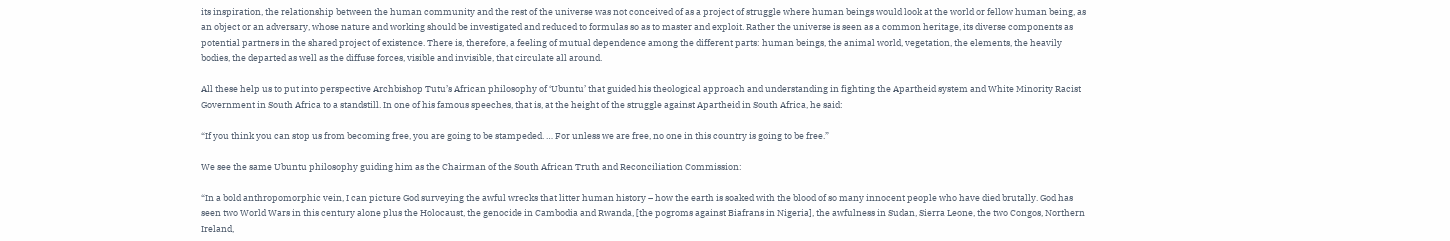its inspiration, the relationship between the human community and the rest of the universe was not conceived of as a project of struggle where human beings would look at the world or fellow human being, as an object or an adversary, whose nature and working should be investigated and reduced to formulas so as to master and exploit. Rather the universe is seen as a common heritage, its diverse components as potential partners in the shared project of existence. There is, therefore, a feeling of mutual dependence among the different parts: human beings, the animal world, vegetation, the elements, the heavily bodies, the departed as well as the diffuse forces, visible and invisible, that circulate all around.

All these help us to put into perspective Archbishop Tutu’s African philosophy of ‘Ubuntu’ that guided his theological approach and understanding in fighting the Apartheid system and White Minority Racist Government in South Africa to a standstill. In one of his famous speeches, that is, at the height of the struggle against Apartheid in South Africa, he said:

“If you think you can stop us from becoming free, you are going to be stampeded. … For unless we are free, no one in this country is going to be free.”

We see the same Ubuntu philosophy guiding him as the Chairman of the South African Truth and Reconciliation Commission:

“In a bold anthropomorphic vein, I can picture God surveying the awful wrecks that litter human history – how the earth is soaked with the blood of so many innocent people who have died brutally. God has seen two World Wars in this century alone plus the Holocaust, the genocide in Cambodia and Rwanda, [the pogroms against Biafrans in Nigeria], the awfulness in Sudan, Sierra Leone, the two Congos, Northern Ireland,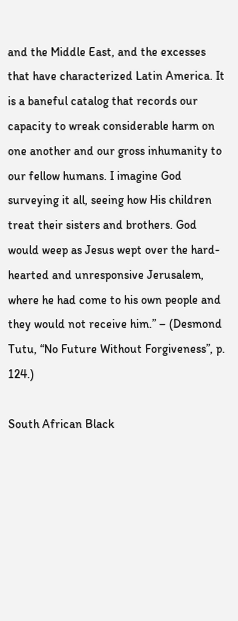and the Middle East, and the excesses that have characterized Latin America. It is a baneful catalog that records our capacity to wreak considerable harm on one another and our gross inhumanity to our fellow humans. I imagine God surveying it all, seeing how His children treat their sisters and brothers. God would weep as Jesus wept over the hard-hearted and unresponsive Jerusalem, where he had come to his own people and they would not receive him.” – (Desmond Tutu, “No Future Without Forgiveness”, p. 124.)

South African Black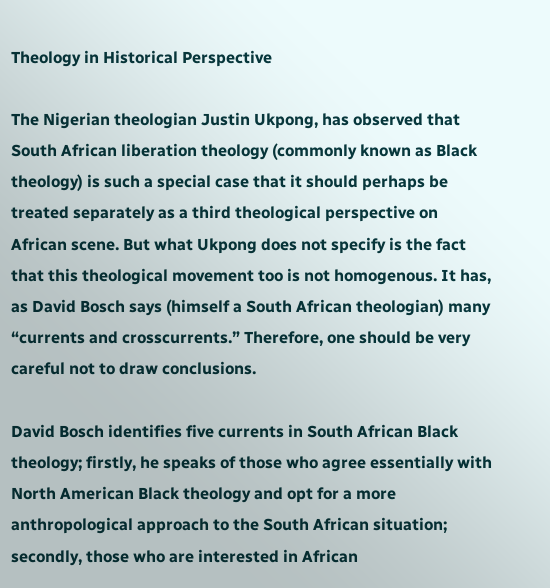Theology in Historical Perspective

The Nigerian theologian Justin Ukpong, has observed that South African liberation theology (commonly known as Black theology) is such a special case that it should perhaps be treated separately as a third theological perspective on African scene. But what Ukpong does not specify is the fact that this theological movement too is not homogenous. It has, as David Bosch says (himself a South African theologian) many “currents and crosscurrents.” Therefore, one should be very careful not to draw conclusions.

David Bosch identifies five currents in South African Black theology; firstly, he speaks of those who agree essentially with North American Black theology and opt for a more anthropological approach to the South African situation; secondly, those who are interested in African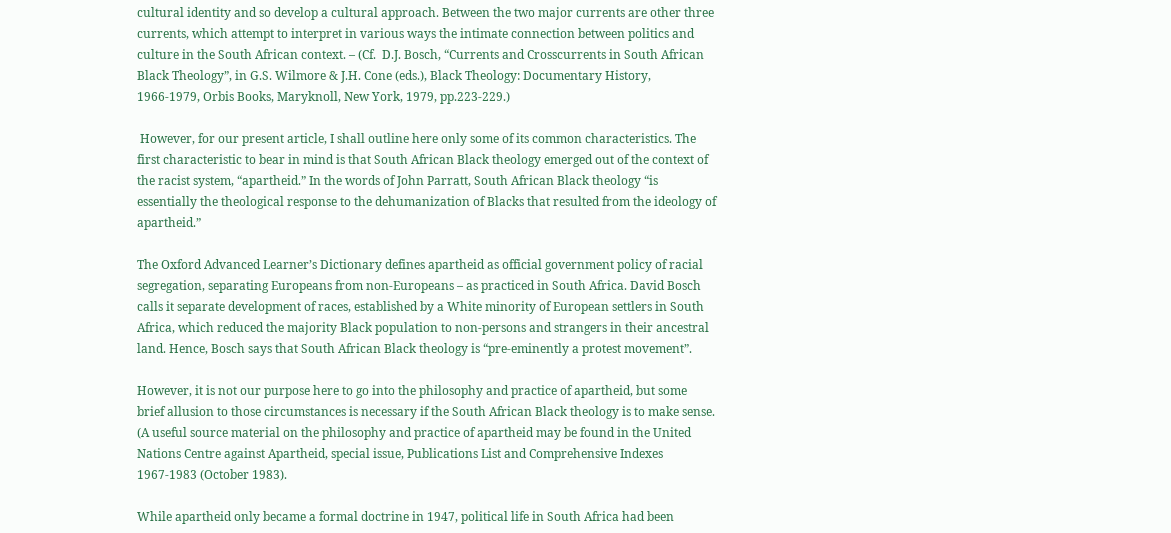cultural identity and so develop a cultural approach. Between the two major currents are other three currents, which attempt to interpret in various ways the intimate connection between politics and culture in the South African context. – (Cf.  D.J. Bosch, “Currents and Crosscurrents in South African Black Theology”, in G.S. Wilmore & J.H. Cone (eds.), Black Theology: Documentary History, 1966-1979, Orbis Books, Maryknoll, New York, 1979, pp.223-229.)

 However, for our present article, I shall outline here only some of its common characteristics. The first characteristic to bear in mind is that South African Black theology emerged out of the context of the racist system, “apartheid.” In the words of John Parratt, South African Black theology “is essentially the theological response to the dehumanization of Blacks that resulted from the ideology of apartheid.”

The Oxford Advanced Learner’s Dictionary defines apartheid as official government policy of racial segregation, separating Europeans from non-Europeans – as practiced in South Africa. David Bosch calls it separate development of races, established by a White minority of European settlers in South Africa, which reduced the majority Black population to non-persons and strangers in their ancestral land. Hence, Bosch says that South African Black theology is “pre-eminently a protest movement”.

However, it is not our purpose here to go into the philosophy and practice of apartheid, but some brief allusion to those circumstances is necessary if the South African Black theology is to make sense. (A useful source material on the philosophy and practice of apartheid may be found in the United Nations Centre against Apartheid, special issue, Publications List and Comprehensive Indexes 1967-1983 (October 1983).

While apartheid only became a formal doctrine in 1947, political life in South Africa had been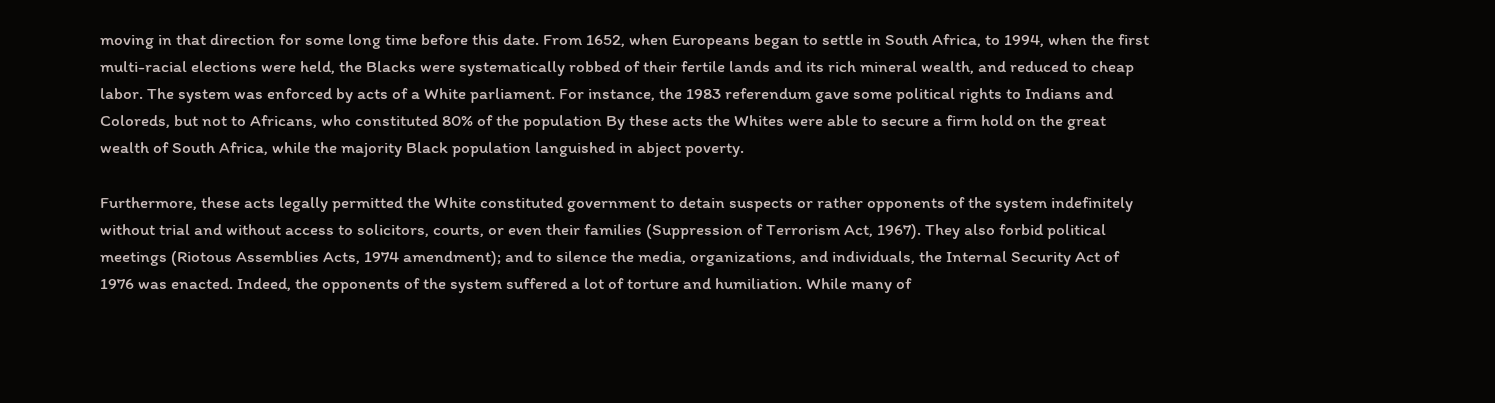moving in that direction for some long time before this date. From 1652, when Europeans began to settle in South Africa, to 1994, when the first multi-racial elections were held, the Blacks were systematically robbed of their fertile lands and its rich mineral wealth, and reduced to cheap labor. The system was enforced by acts of a White parliament. For instance, the 1983 referendum gave some political rights to Indians and Coloreds, but not to Africans, who constituted 80% of the population By these acts the Whites were able to secure a firm hold on the great wealth of South Africa, while the majority Black population languished in abject poverty.

Furthermore, these acts legally permitted the White constituted government to detain suspects or rather opponents of the system indefinitely without trial and without access to solicitors, courts, or even their families (Suppression of Terrorism Act, 1967). They also forbid political meetings (Riotous Assemblies Acts, 1974 amendment); and to silence the media, organizations, and individuals, the Internal Security Act of 1976 was enacted. Indeed, the opponents of the system suffered a lot of torture and humiliation. While many of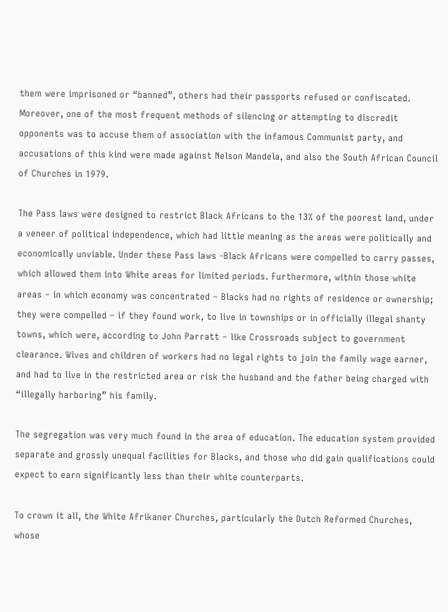them were imprisoned or “banned”, others had their passports refused or confiscated. Moreover, one of the most frequent methods of silencing or attempting to discredit opponents was to accuse them of association with the infamous Communist party, and accusations of this kind were made against Nelson Mandela, and also the South African Council of Churches in 1979.

The Pass laws were designed to restrict Black Africans to the 13% of the poorest land, under a veneer of political independence, which had little meaning as the areas were politically and economically unviable. Under these Pass laws -Black Africans were compelled to carry passes, which allowed them into White areas for limited periods. Furthermore, within those white areas – in which economy was concentrated – Blacks had no rights of residence or ownership; they were compelled – if they found work, to live in townships or in officially illegal shanty towns, which were, according to John Parratt – like Crossroads subject to government clearance. Wives and children of workers had no legal rights to join the family wage earner, and had to live in the restricted area or risk the husband and the father being charged with “illegally harboring” his family.

The segregation was very much found in the area of education. The education system provided separate and grossly unequal facilities for Blacks, and those who did gain qualifications could expect to earn significantly less than their white counterparts.

To crown it all, the White Afrikaner Churches, particularly the Dutch Reformed Churches, whose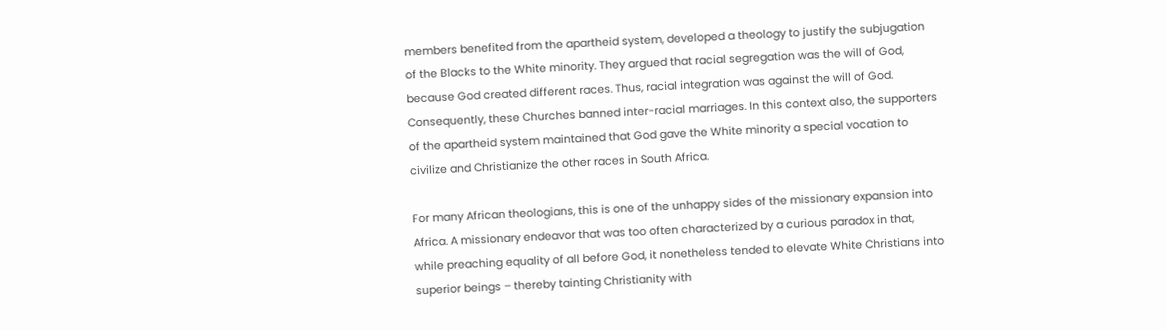members benefited from the apartheid system, developed a theology to justify the subjugation of the Blacks to the White minority. They argued that racial segregation was the will of God, because God created different races. Thus, racial integration was against the will of God. Consequently, these Churches banned inter-racial marriages. In this context also, the supporters of the apartheid system maintained that God gave the White minority a special vocation to civilize and Christianize the other races in South Africa.

For many African theologians, this is one of the unhappy sides of the missionary expansion into Africa. A missionary endeavor that was too often characterized by a curious paradox in that, while preaching equality of all before God, it nonetheless tended to elevate White Christians into superior beings – thereby tainting Christianity with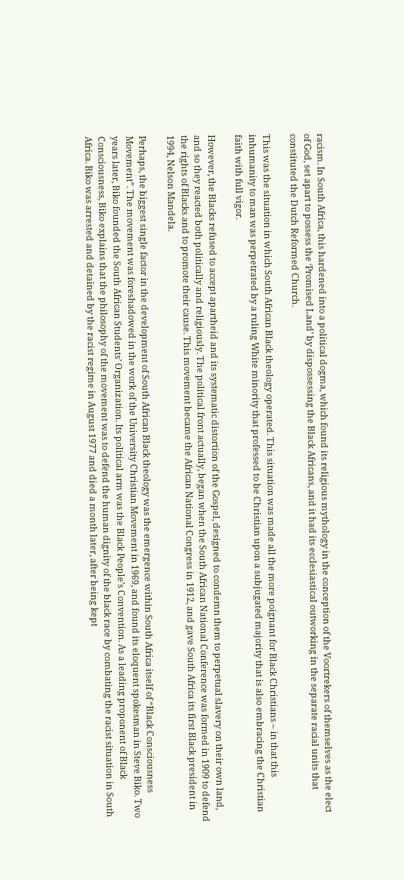racism. In South Africa, this hardened into a political dogma, which found its religious mythology in the conception of the Voortrekers of themselves as the elect of God, set apart to possess the ‘Promised Land’ by dispossessing the Black Africans, and it had its ecclesiastical outworking in the separate racial units that constituted the Dutch Reformed Church.

This was the situation in which South African Black theology operated. This situation was made all the more poignant for Black Christians – in that this inhumanity to man was perpetrated by a ruling White minority that professed to be Christian upon a subjugated majority that is also embracing the Christian faith with full vigor.

However, the Blacks refused to accept apartheid and its systematic distortion of the Gospel, designed to condemn them to perpetual slavery on their own land, and so they reacted both politically and religiously. The political front actually, began when the South African National Conference was formed in 1909 to defend the rights of Blacks and to promote their cause. This movement became the African National Congress in 1912, and gave South Africa its first Black president in 1994, Nelson Mandela.

Perhaps, the biggest single factor in the development of South African Black theology was the emergence within South Africa itself of “Black Consciousness Movement”. The movement was foreshadowed in the work of the University Christian Movement in 1969, and found its eloquent spokesman in Steve Biko. Two years later, Biko founded the South African Students’ Organization. Its political arm was the Black People’s Convention. As a leading proponent of Black Consciousness, Biko explains that the philosophy of the movement was to defend the human dignity of the black race by combating the racist situation in South Africa. Biko was arrested and detained by the racist regime in August 1977 and died a month later, after being kept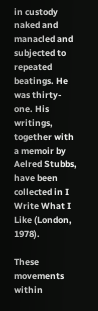in custody naked and manacled and subjected to repeated beatings. He was thirty-one. His writings, together with a memoir by Aelred Stubbs, have been collected in I Write What I Like (London, 1978).

These movements within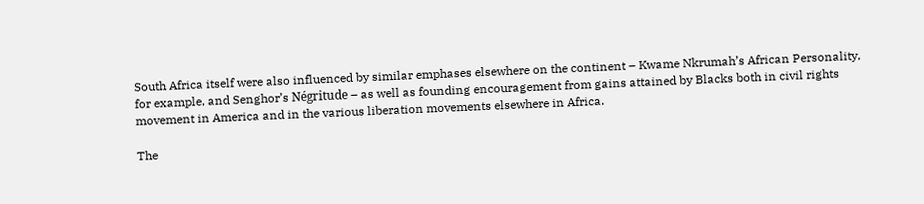South Africa itself were also influenced by similar emphases elsewhere on the continent – Kwame Nkrumah’s African Personality, for example, and Senghor’s Négritude – as well as founding encouragement from gains attained by Blacks both in civil rights movement in America and in the various liberation movements elsewhere in Africa.

The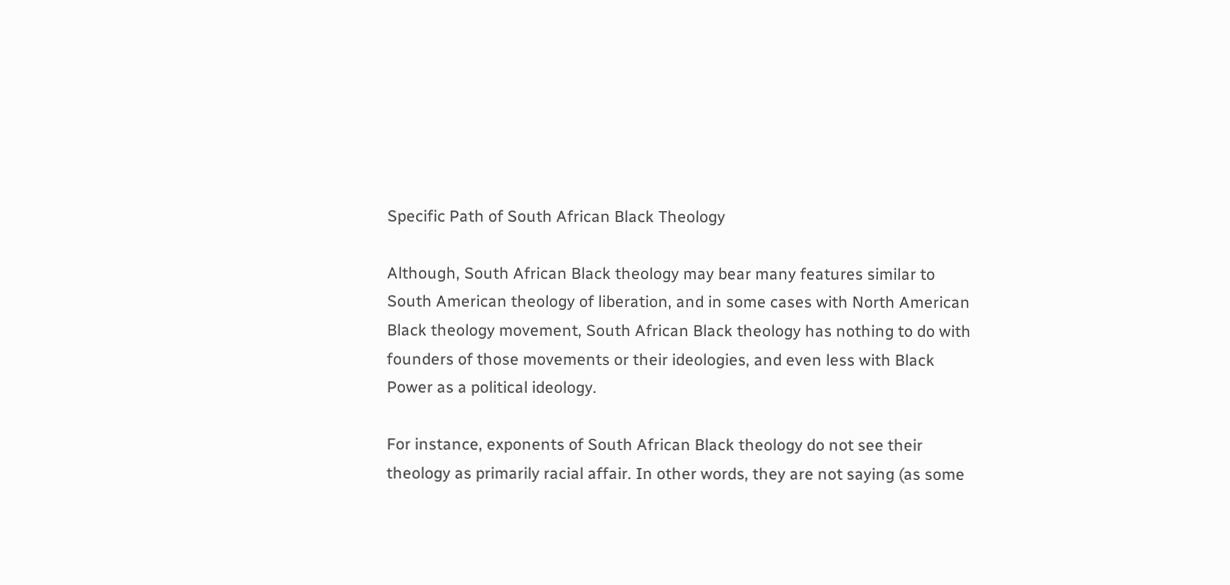Specific Path of South African Black Theology

Although, South African Black theology may bear many features similar to South American theology of liberation, and in some cases with North American Black theology movement, South African Black theology has nothing to do with founders of those movements or their ideologies, and even less with Black Power as a political ideology.

For instance, exponents of South African Black theology do not see their theology as primarily racial affair. In other words, they are not saying (as some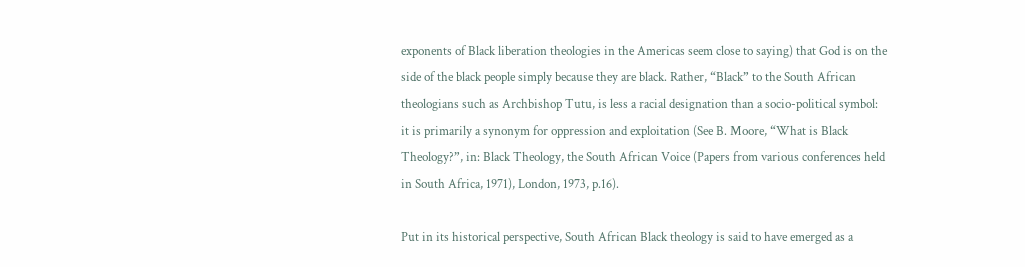exponents of Black liberation theologies in the Americas seem close to saying) that God is on the side of the black people simply because they are black. Rather, “Black” to the South African theologians such as Archbishop Tutu, is less a racial designation than a socio-political symbol: it is primarily a synonym for oppression and exploitation (See B. Moore, “What is Black Theology?”, in: Black Theology, the South African Voice (Papers from various conferences held in South Africa, 1971), London, 1973, p.16).

Put in its historical perspective, South African Black theology is said to have emerged as a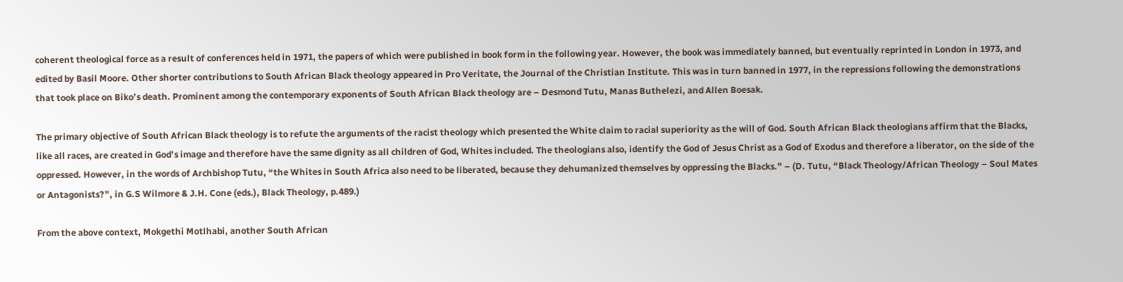coherent theological force as a result of conferences held in 1971, the papers of which were published in book form in the following year. However, the book was immediately banned, but eventually reprinted in London in 1973, and edited by Basil Moore. Other shorter contributions to South African Black theology appeared in Pro Veritate, the Journal of the Christian Institute. This was in turn banned in 1977, in the repressions following the demonstrations that took place on Biko’s death. Prominent among the contemporary exponents of South African Black theology are – Desmond Tutu, Manas Buthelezi, and Allen Boesak.

The primary objective of South African Black theology is to refute the arguments of the racist theology which presented the White claim to racial superiority as the will of God. South African Black theologians affirm that the Blacks, like all races, are created in God’s image and therefore have the same dignity as all children of God, Whites included. The theologians also, identify the God of Jesus Christ as a God of Exodus and therefore a liberator, on the side of the oppressed. However, in the words of Archbishop Tutu, “the Whites in South Africa also need to be liberated, because they dehumanized themselves by oppressing the Blacks.” – (D. Tutu, “Black Theology/African Theology – Soul Mates or Antagonists?”, in G.S Wilmore & J.H. Cone (eds.), Black Theology, p.489.)

From the above context, Mokgethi Motlhabi, another South African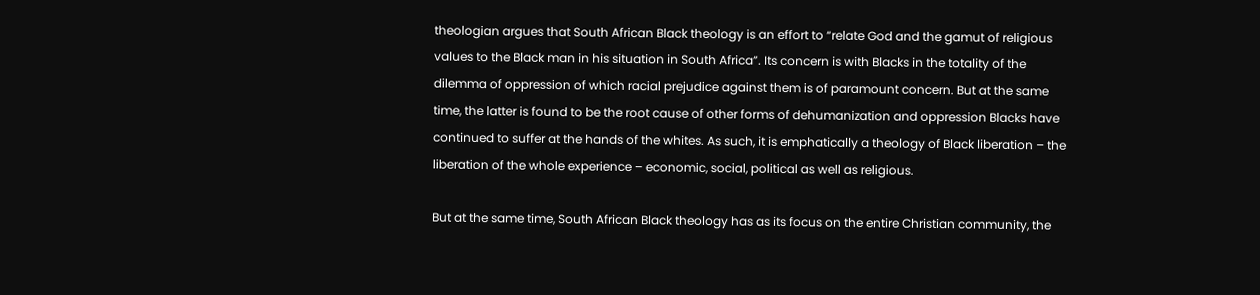theologian argues that South African Black theology is an effort to “relate God and the gamut of religious values to the Black man in his situation in South Africa”. Its concern is with Blacks in the totality of the dilemma of oppression of which racial prejudice against them is of paramount concern. But at the same time, the latter is found to be the root cause of other forms of dehumanization and oppression Blacks have continued to suffer at the hands of the whites. As such, it is emphatically a theology of Black liberation – the liberation of the whole experience – economic, social, political as well as religious.

But at the same time, South African Black theology has as its focus on the entire Christian community, the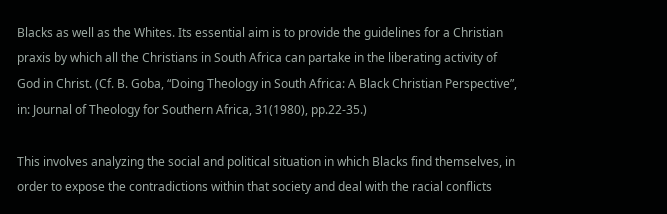Blacks as well as the Whites. Its essential aim is to provide the guidelines for a Christian praxis by which all the Christians in South Africa can partake in the liberating activity of God in Christ. (Cf. B. Goba, “Doing Theology in South Africa: A Black Christian Perspective”, in: Journal of Theology for Southern Africa, 31(1980), pp.22-35.)

This involves analyzing the social and political situation in which Blacks find themselves, in order to expose the contradictions within that society and deal with the racial conflicts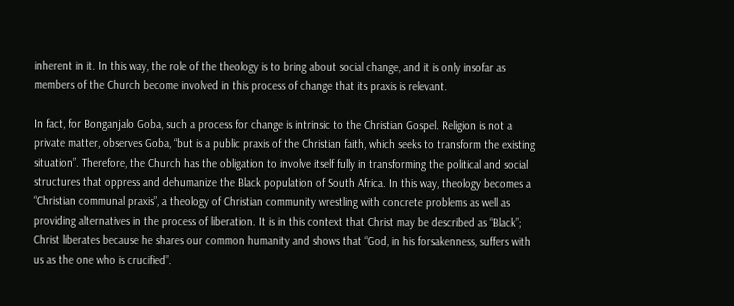inherent in it. In this way, the role of the theology is to bring about social change, and it is only insofar as members of the Church become involved in this process of change that its praxis is relevant.

In fact, for Bonganjalo Goba, such a process for change is intrinsic to the Christian Gospel. Religion is not a private matter, observes Goba, “but is a public praxis of the Christian faith, which seeks to transform the existing situation”. Therefore, the Church has the obligation to involve itself fully in transforming the political and social structures that oppress and dehumanize the Black population of South Africa. In this way, theology becomes a “Christian communal praxis”, a theology of Christian community wrestling with concrete problems as well as providing alternatives in the process of liberation. It is in this context that Christ may be described as “Black”; Christ liberates because he shares our common humanity and shows that “God, in his forsakenness, suffers with us as the one who is crucified”.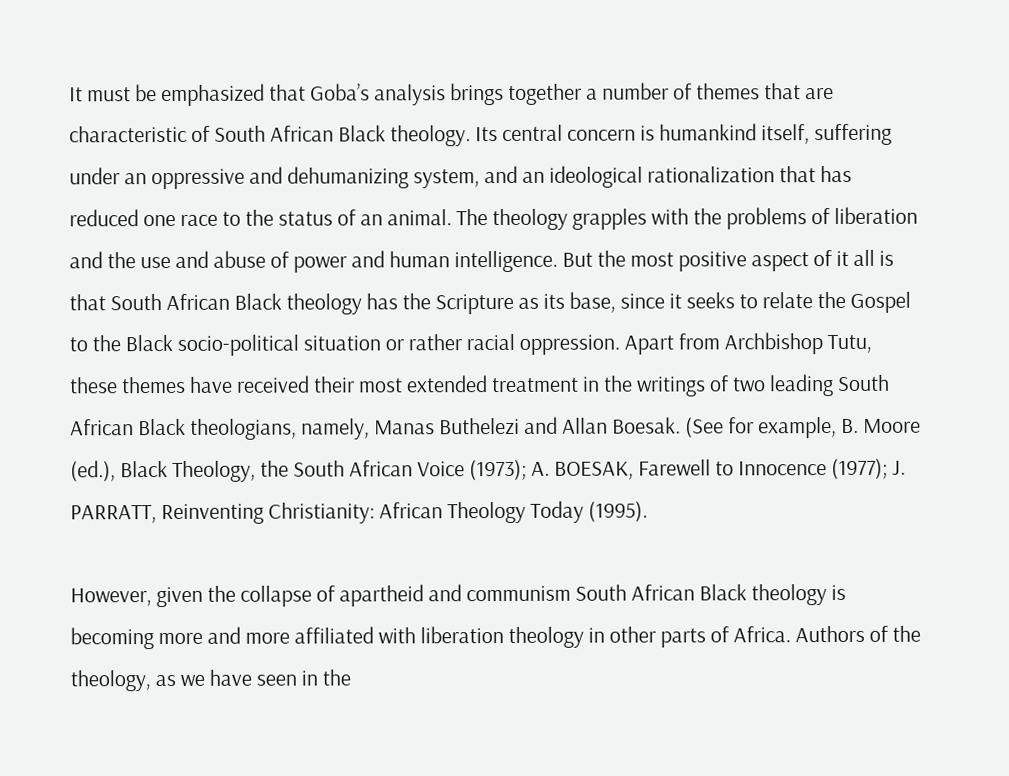It must be emphasized that Goba’s analysis brings together a number of themes that are characteristic of South African Black theology. Its central concern is humankind itself, suffering under an oppressive and dehumanizing system, and an ideological rationalization that has reduced one race to the status of an animal. The theology grapples with the problems of liberation and the use and abuse of power and human intelligence. But the most positive aspect of it all is that South African Black theology has the Scripture as its base, since it seeks to relate the Gospel to the Black socio-political situation or rather racial oppression. Apart from Archbishop Tutu, these themes have received their most extended treatment in the writings of two leading South African Black theologians, namely, Manas Buthelezi and Allan Boesak. (See for example, B. Moore (ed.), Black Theology, the South African Voice (1973); A. BOESAK, Farewell to Innocence (1977); J. PARRATT, Reinventing Christianity: African Theology Today (1995).

However, given the collapse of apartheid and communism South African Black theology is becoming more and more affiliated with liberation theology in other parts of Africa. Authors of the theology, as we have seen in the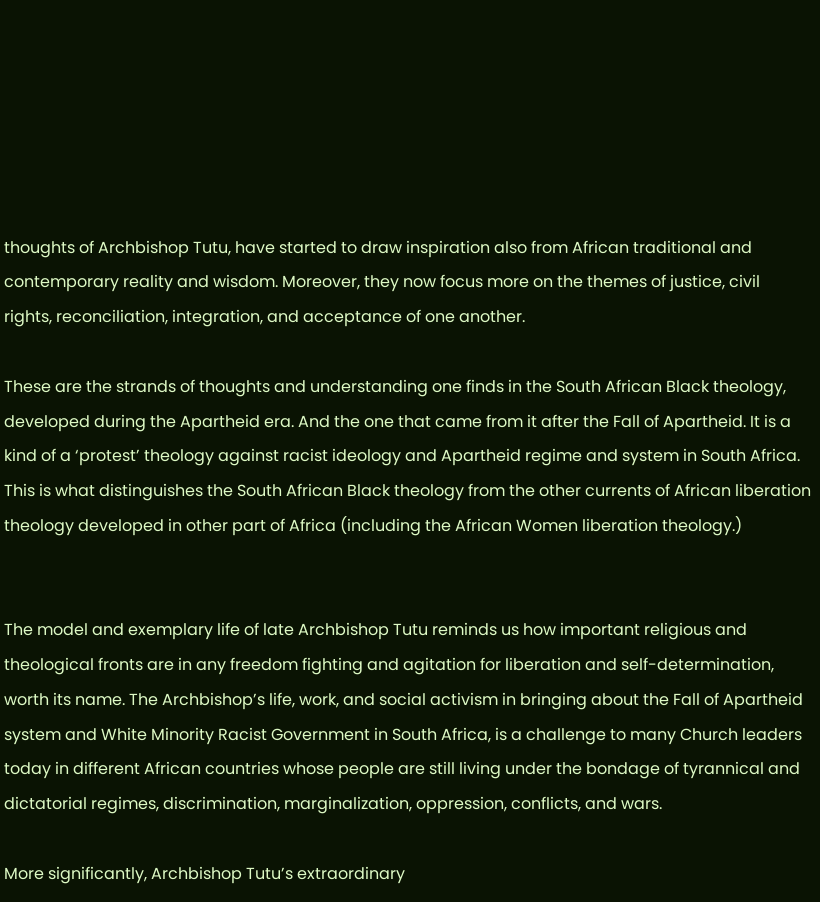thoughts of Archbishop Tutu, have started to draw inspiration also from African traditional and contemporary reality and wisdom. Moreover, they now focus more on the themes of justice, civil rights, reconciliation, integration, and acceptance of one another.

These are the strands of thoughts and understanding one finds in the South African Black theology, developed during the Apartheid era. And the one that came from it after the Fall of Apartheid. It is a kind of a ‘protest’ theology against racist ideology and Apartheid regime and system in South Africa. This is what distinguishes the South African Black theology from the other currents of African liberation theology developed in other part of Africa (including the African Women liberation theology.)


The model and exemplary life of late Archbishop Tutu reminds us how important religious and theological fronts are in any freedom fighting and agitation for liberation and self-determination, worth its name. The Archbishop’s life, work, and social activism in bringing about the Fall of Apartheid system and White Minority Racist Government in South Africa, is a challenge to many Church leaders today in different African countries whose people are still living under the bondage of tyrannical and dictatorial regimes, discrimination, marginalization, oppression, conflicts, and wars.

More significantly, Archbishop Tutu’s extraordinary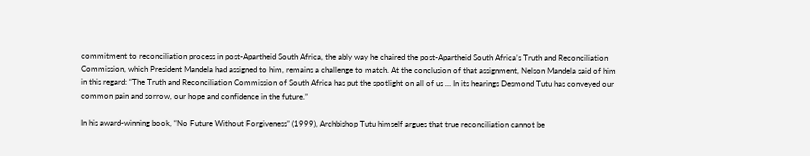commitment to reconciliation process in post-Apartheid South Africa, the ably way he chaired the post-Apartheid South Africa’s Truth and Reconciliation Commission, which President Mandela had assigned to him, remains a challenge to match. At the conclusion of that assignment, Nelson Mandela said of him in this regard: “The Truth and Reconciliation Commission of South Africa has put the spotlight on all of us … In its hearings Desmond Tutu has conveyed our common pain and sorrow, our hope and confidence in the future.”

In his award-winning book, “No Future Without Forgiveness” (1999), Archbishop Tutu himself argues that true reconciliation cannot be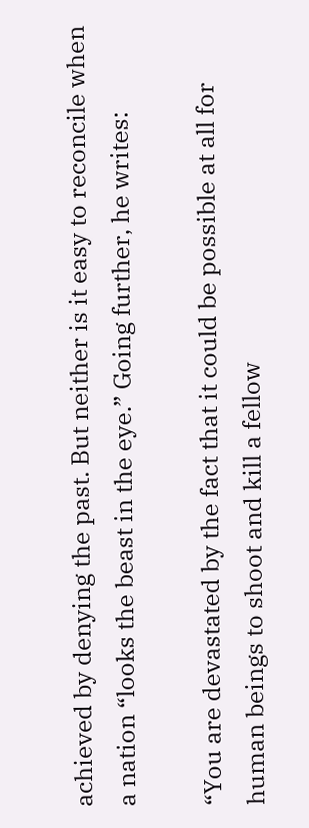achieved by denying the past. But neither is it easy to reconcile when a nation “looks the beast in the eye.” Going further, he writes:

“You are devastated by the fact that it could be possible at all for human beings to shoot and kill a fellow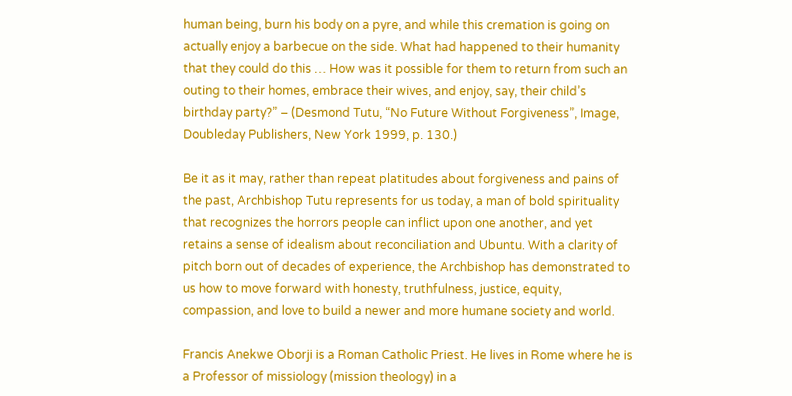human being, burn his body on a pyre, and while this cremation is going on actually enjoy a barbecue on the side. What had happened to their humanity that they could do this … How was it possible for them to return from such an outing to their homes, embrace their wives, and enjoy, say, their child’s birthday party?” – (Desmond Tutu, “No Future Without Forgiveness”, Image, Doubleday Publishers, New York 1999, p. 130.)

Be it as it may, rather than repeat platitudes about forgiveness and pains of the past, Archbishop Tutu represents for us today, a man of bold spirituality that recognizes the horrors people can inflict upon one another, and yet retains a sense of idealism about reconciliation and Ubuntu. With a clarity of pitch born out of decades of experience, the Archbishop has demonstrated to us how to move forward with honesty, truthfulness, justice, equity, compassion, and love to build a newer and more humane society and world.

Francis Anekwe Oborji is a Roman Catholic Priest. He lives in Rome where he is a Professor of missiology (mission theology) in a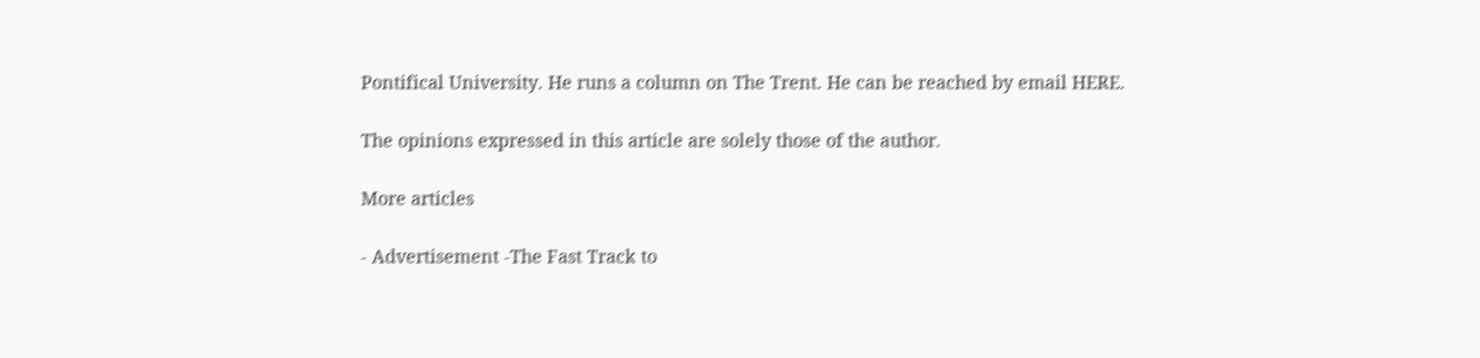Pontifical University. He runs a column on The Trent. He can be reached by email HERE.

The opinions expressed in this article are solely those of the author.

More articles

- Advertisement -The Fast Track to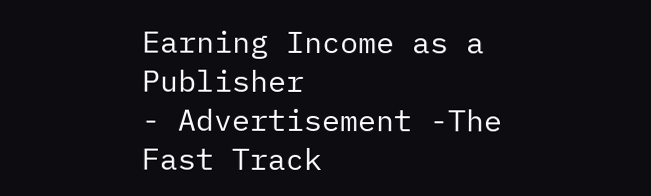Earning Income as a Publisher
- Advertisement -The Fast Track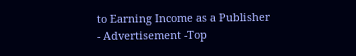to Earning Income as a Publisher
- Advertisement -Top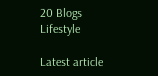20 Blogs Lifestyle

Latest article